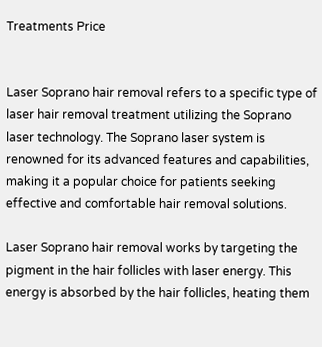Treatments Price


Laser Soprano hair removal refers to a specific type of laser hair removal treatment utilizing the Soprano laser technology. The Soprano laser system is renowned for its advanced features and capabilities, making it a popular choice for patients seeking effective and comfortable hair removal solutions.

Laser Soprano hair removal works by targeting the pigment in the hair follicles with laser energy. This energy is absorbed by the hair follicles, heating them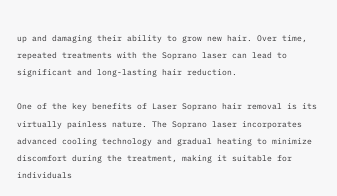up and damaging their ability to grow new hair. Over time, repeated treatments with the Soprano laser can lead to significant and long-lasting hair reduction.

One of the key benefits of Laser Soprano hair removal is its virtually painless nature. The Soprano laser incorporates advanced cooling technology and gradual heating to minimize discomfort during the treatment, making it suitable for individuals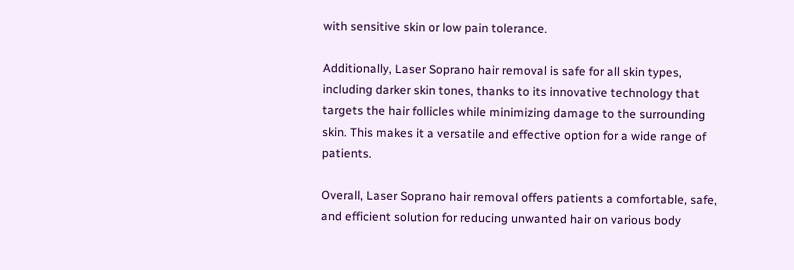with sensitive skin or low pain tolerance.

Additionally, Laser Soprano hair removal is safe for all skin types, including darker skin tones, thanks to its innovative technology that targets the hair follicles while minimizing damage to the surrounding skin. This makes it a versatile and effective option for a wide range of patients.

Overall, Laser Soprano hair removal offers patients a comfortable, safe, and efficient solution for reducing unwanted hair on various body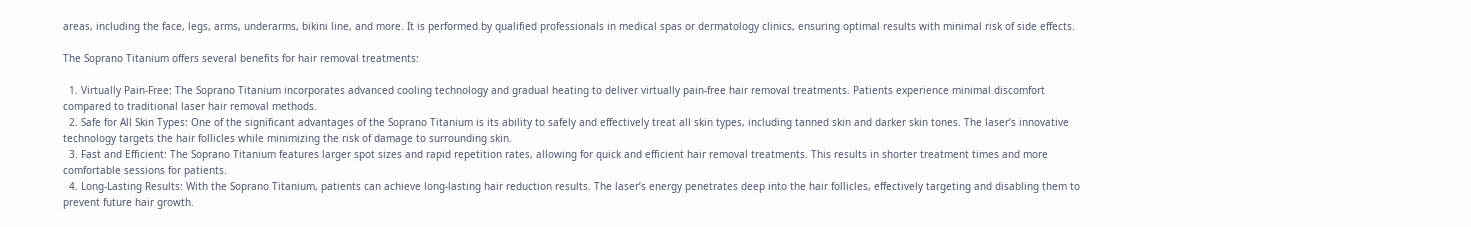areas, including the face, legs, arms, underarms, bikini line, and more. It is performed by qualified professionals in medical spas or dermatology clinics, ensuring optimal results with minimal risk of side effects.

The Soprano Titanium offers several benefits for hair removal treatments:

  1. Virtually Pain-Free: The Soprano Titanium incorporates advanced cooling technology and gradual heating to deliver virtually pain-free hair removal treatments. Patients experience minimal discomfort compared to traditional laser hair removal methods.
  2. Safe for All Skin Types: One of the significant advantages of the Soprano Titanium is its ability to safely and effectively treat all skin types, including tanned skin and darker skin tones. The laser’s innovative technology targets the hair follicles while minimizing the risk of damage to surrounding skin.
  3. Fast and Efficient: The Soprano Titanium features larger spot sizes and rapid repetition rates, allowing for quick and efficient hair removal treatments. This results in shorter treatment times and more comfortable sessions for patients.
  4. Long-Lasting Results: With the Soprano Titanium, patients can achieve long-lasting hair reduction results. The laser’s energy penetrates deep into the hair follicles, effectively targeting and disabling them to prevent future hair growth.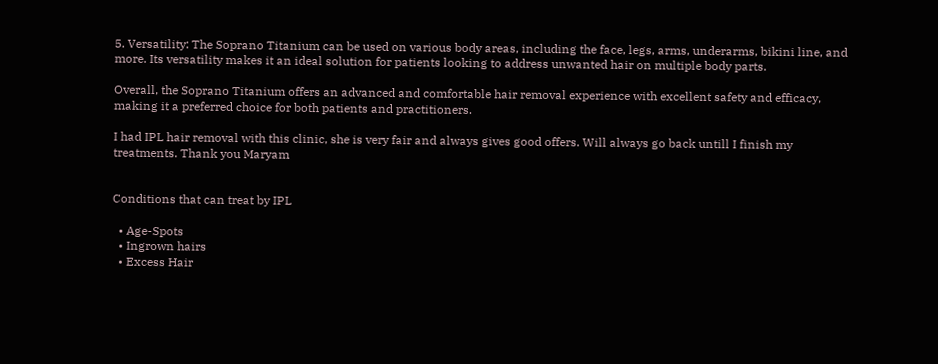5. Versatility: The Soprano Titanium can be used on various body areas, including the face, legs, arms, underarms, bikini line, and more. Its versatility makes it an ideal solution for patients looking to address unwanted hair on multiple body parts.

Overall, the Soprano Titanium offers an advanced and comfortable hair removal experience with excellent safety and efficacy, making it a preferred choice for both patients and practitioners.

I had IPL hair removal with this clinic, she is very fair and always gives good offers. Will always go back untill I finish my treatments. Thank you Maryam


Conditions that can treat by IPL

  • Age-Spots
  • Ingrown hairs
  • Excess Hair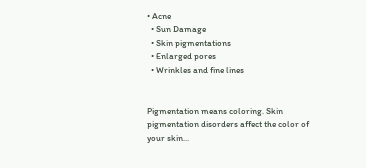• Acne
  • Sun Damage
  • Skin pigmentations
  • Enlarged pores
  • Wrinkles and fine lines


Pigmentation means coloring. Skin pigmentation disorders affect the color of your skin...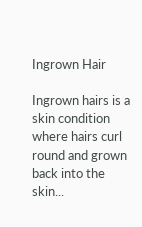Ingrown Hair

Ingrown hairs is a skin condition where hairs curl round and grown back into the skin...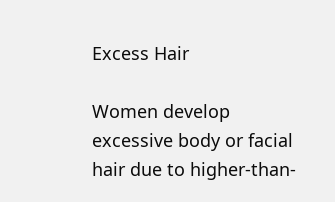Excess Hair

Women develop excessive body or facial hair due to higher-than-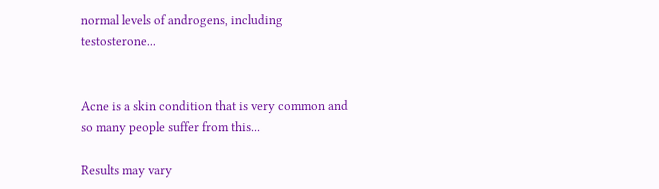normal levels of androgens, including testosterone...


Acne is a skin condition that is very common and so many people suffer from this...

Results may vary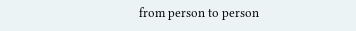from person to person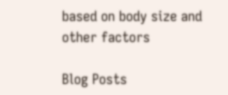based on body size and other factors

Blog Posts